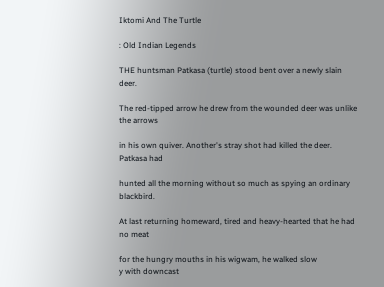Iktomi And The Turtle

: Old Indian Legends

THE huntsman Patkasa (turtle) stood bent over a newly slain deer.

The red-tipped arrow he drew from the wounded deer was unlike the arrows

in his own quiver. Another's stray shot had killed the deer. Patkasa had

hunted all the morning without so much as spying an ordinary blackbird.

At last returning homeward, tired and heavy-hearted that he had no meat

for the hungry mouths in his wigwam, he walked slow
y with downcast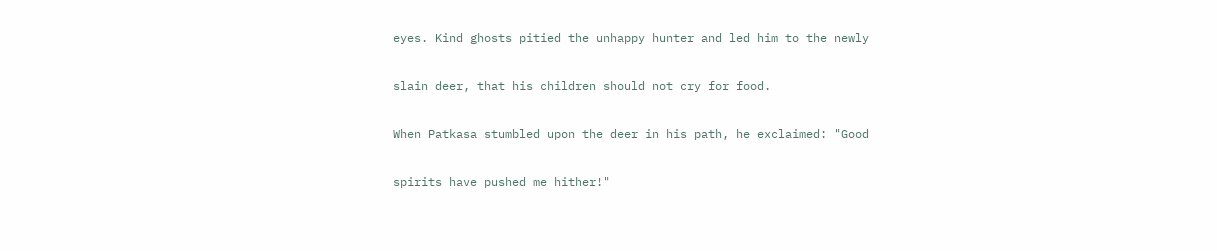eyes. Kind ghosts pitied the unhappy hunter and led him to the newly

slain deer, that his children should not cry for food.

When Patkasa stumbled upon the deer in his path, he exclaimed: "Good

spirits have pushed me hither!"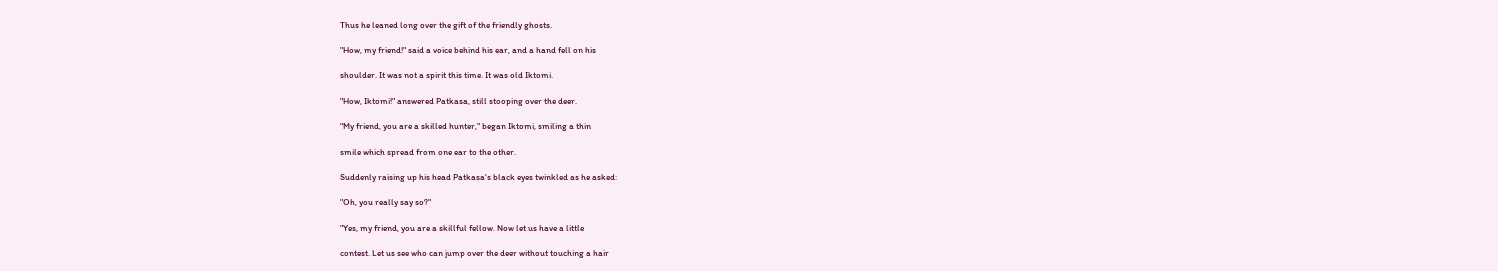Thus he leaned long over the gift of the friendly ghosts.

"How, my friend!" said a voice behind his ear, and a hand fell on his

shoulder. It was not a spirit this time. It was old Iktomi.

"How, Iktomi!" answered Patkasa, still stooping over the deer.

"My friend, you are a skilled hunter," began Iktomi, smiling a thin

smile which spread from one ear to the other.

Suddenly raising up his head Patkasa's black eyes twinkled as he asked:

"Oh, you really say so?"

"Yes, my friend, you are a skillful fellow. Now let us have a little

contest. Let us see who can jump over the deer without touching a hair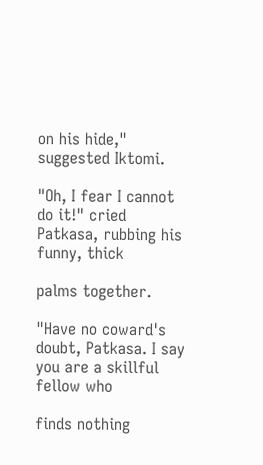on his hide," suggested Iktomi.

"Oh, I fear I cannot do it!" cried Patkasa, rubbing his funny, thick

palms together.

"Have no coward's doubt, Patkasa. I say you are a skillful fellow who

finds nothing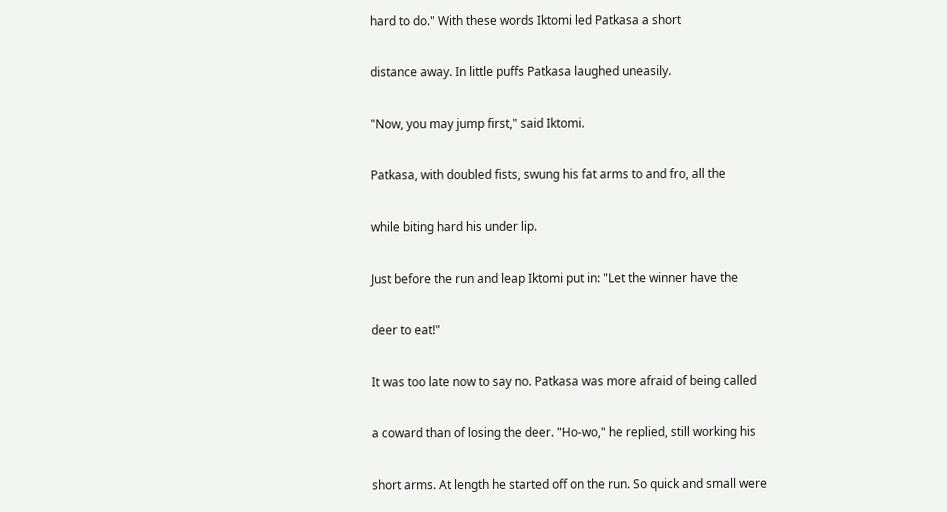hard to do." With these words Iktomi led Patkasa a short

distance away. In little puffs Patkasa laughed uneasily.

"Now, you may jump first," said Iktomi.

Patkasa, with doubled fists, swung his fat arms to and fro, all the

while biting hard his under lip.

Just before the run and leap Iktomi put in: "Let the winner have the

deer to eat!"

It was too late now to say no. Patkasa was more afraid of being called

a coward than of losing the deer. "Ho-wo," he replied, still working his

short arms. At length he started off on the run. So quick and small were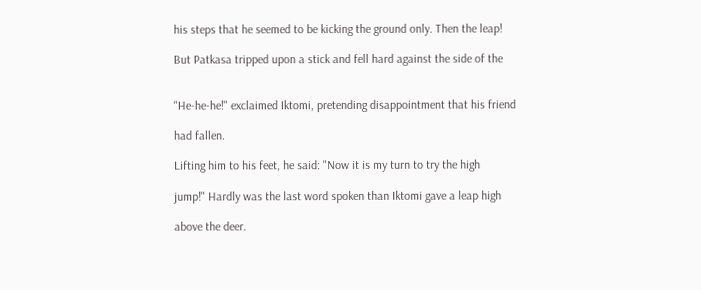his steps that he seemed to be kicking the ground only. Then the leap!

But Patkasa tripped upon a stick and fell hard against the side of the


"He-he-he!" exclaimed Iktomi, pretending disappointment that his friend

had fallen.

Lifting him to his feet, he said: "Now it is my turn to try the high

jump!" Hardly was the last word spoken than Iktomi gave a leap high

above the deer.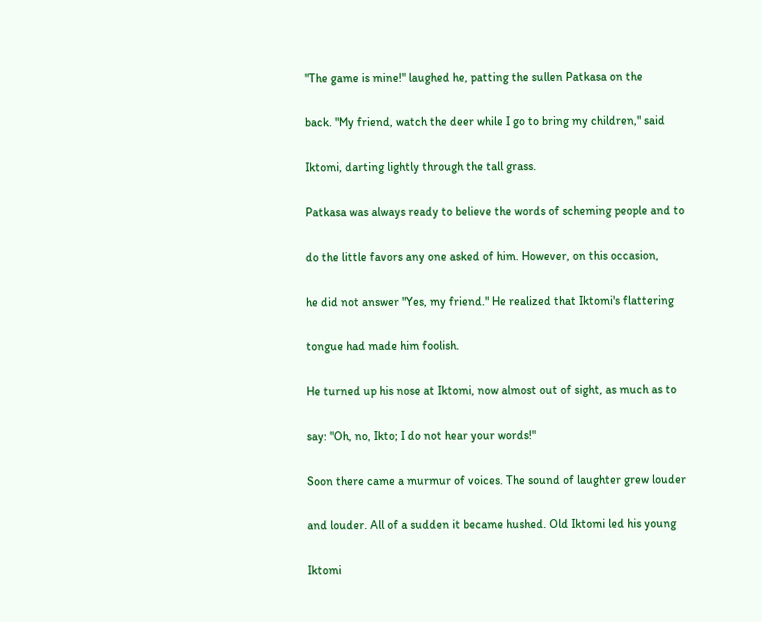"The game is mine!" laughed he, patting the sullen Patkasa on the

back. "My friend, watch the deer while I go to bring my children," said

Iktomi, darting lightly through the tall grass.

Patkasa was always ready to believe the words of scheming people and to

do the little favors any one asked of him. However, on this occasion,

he did not answer "Yes, my friend." He realized that Iktomi's flattering

tongue had made him foolish.

He turned up his nose at Iktomi, now almost out of sight, as much as to

say: "Oh, no, Ikto; I do not hear your words!"

Soon there came a murmur of voices. The sound of laughter grew louder

and louder. All of a sudden it became hushed. Old Iktomi led his young

Iktomi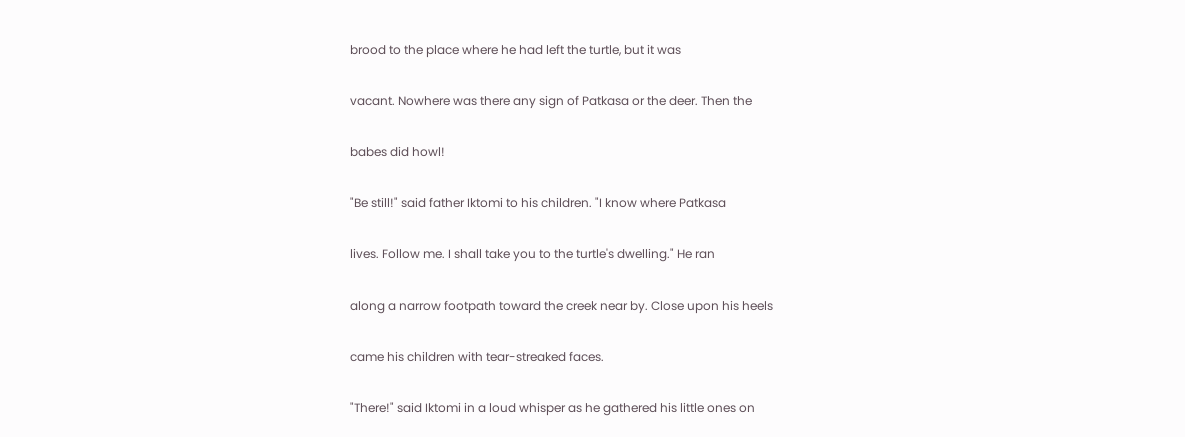brood to the place where he had left the turtle, but it was

vacant. Nowhere was there any sign of Patkasa or the deer. Then the

babes did howl!

"Be still!" said father Iktomi to his children. "I know where Patkasa

lives. Follow me. I shall take you to the turtle's dwelling." He ran

along a narrow footpath toward the creek near by. Close upon his heels

came his children with tear-streaked faces.

"There!" said Iktomi in a loud whisper as he gathered his little ones on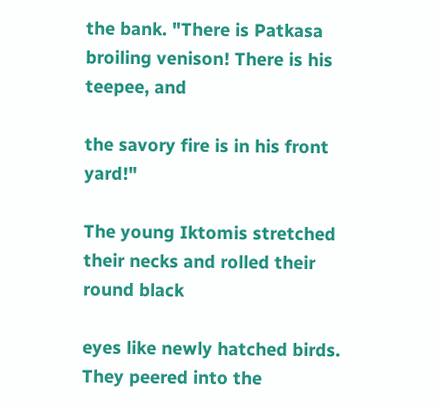the bank. "There is Patkasa broiling venison! There is his teepee, and

the savory fire is in his front yard!"

The young Iktomis stretched their necks and rolled their round black

eyes like newly hatched birds. They peered into the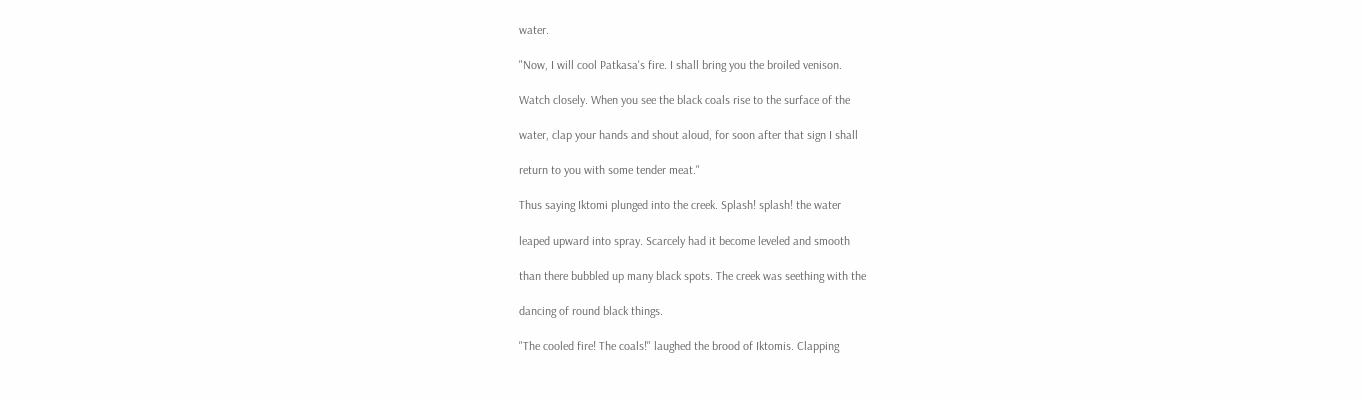water.

"Now, I will cool Patkasa's fire. I shall bring you the broiled venison.

Watch closely. When you see the black coals rise to the surface of the

water, clap your hands and shout aloud, for soon after that sign I shall

return to you with some tender meat."

Thus saying Iktomi plunged into the creek. Splash! splash! the water

leaped upward into spray. Scarcely had it become leveled and smooth

than there bubbled up many black spots. The creek was seething with the

dancing of round black things.

"The cooled fire! The coals!" laughed the brood of Iktomis. Clapping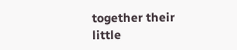together their little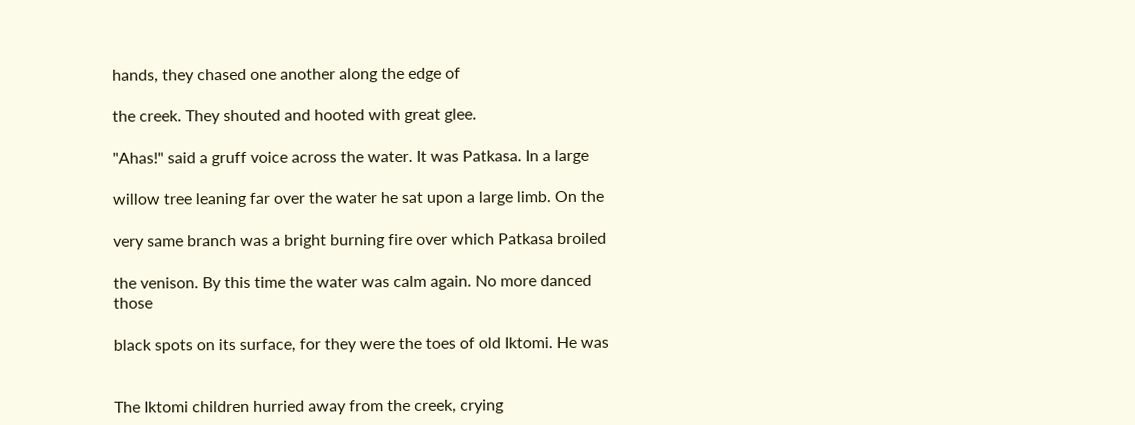hands, they chased one another along the edge of

the creek. They shouted and hooted with great glee.

"Ahas!" said a gruff voice across the water. It was Patkasa. In a large

willow tree leaning far over the water he sat upon a large limb. On the

very same branch was a bright burning fire over which Patkasa broiled

the venison. By this time the water was calm again. No more danced those

black spots on its surface, for they were the toes of old Iktomi. He was


The Iktomi children hurried away from the creek, crying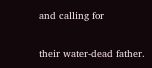and calling for

their water-dead father.